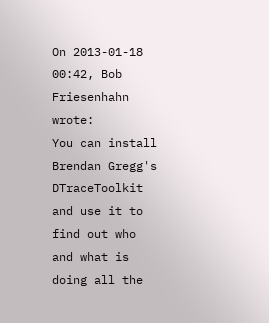On 2013-01-18 00:42, Bob Friesenhahn wrote:
You can install Brendan Gregg's DTraceToolkit and use it to find out who
and what is doing all the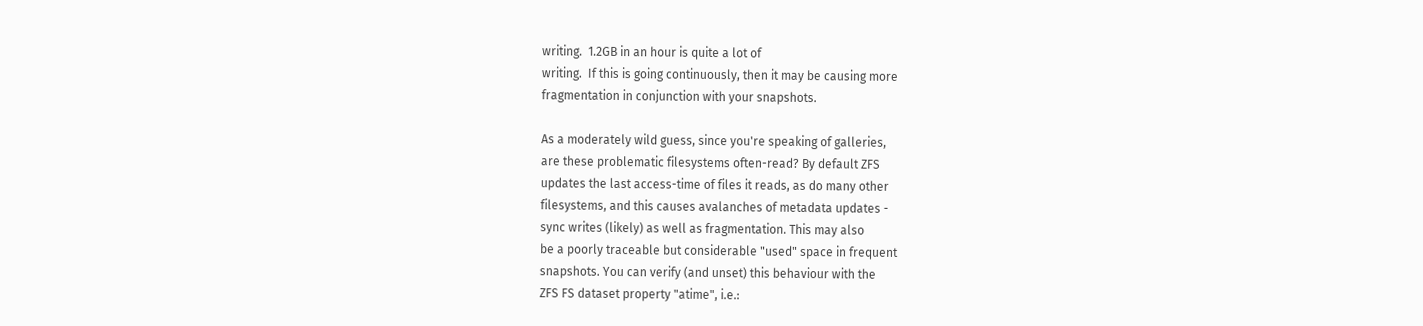writing.  1.2GB in an hour is quite a lot of
writing.  If this is going continuously, then it may be causing more
fragmentation in conjunction with your snapshots.

As a moderately wild guess, since you're speaking of galleries,
are these problematic filesystems often-read? By default ZFS
updates the last access-time of files it reads, as do many other
filesystems, and this causes avalanches of metadata updates -
sync writes (likely) as well as fragmentation. This may also
be a poorly traceable but considerable "used" space in frequent
snapshots. You can verify (and unset) this behaviour with the
ZFS FS dataset property "atime", i.e.: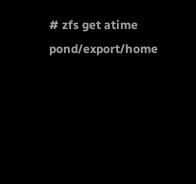# zfs get atime pond/export/home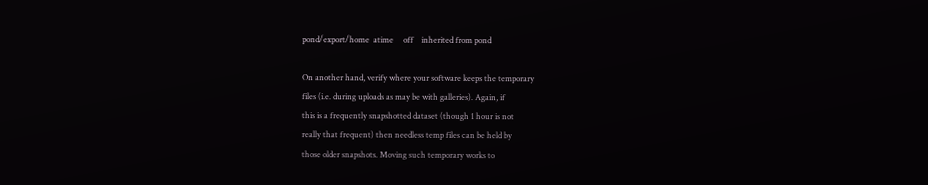pond/export/home  atime     off    inherited from pond

On another hand, verify where your software keeps the temporary
files (i.e. during uploads as may be with galleries). Again, if
this is a frequently snapshotted dataset (though 1 hour is not
really that frequent) then needless temp files can be held by
those older snapshots. Moving such temporary works to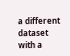a different
dataset with a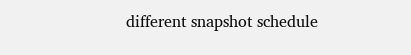different snapshot schedule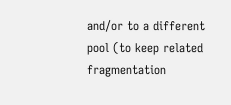and/or to a different
pool (to keep related fragmentation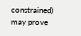constrained) may prove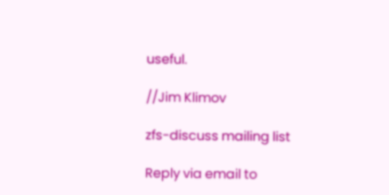useful.

//Jim Klimov

zfs-discuss mailing list

Reply via email to